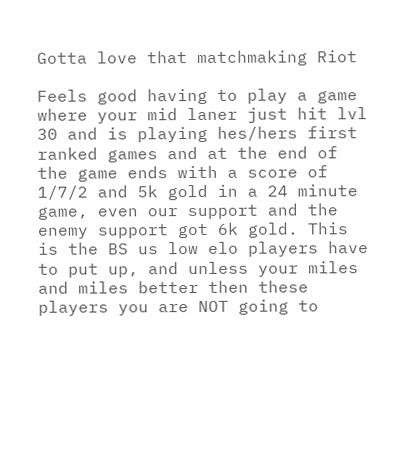Gotta love that matchmaking Riot

Feels good having to play a game where your mid laner just hit lvl 30 and is playing hes/hers first ranked games and at the end of the game ends with a score of 1/7/2 and 5k gold in a 24 minute game, even our support and the enemy support got 6k gold. This is the BS us low elo players have to put up, and unless your miles and miles better then these players you are NOT going to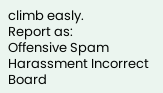climb easly.
Report as:
Offensive Spam Harassment Incorrect Board